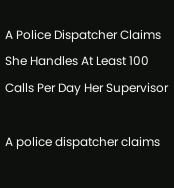A Police Dispatcher Claims She Handles At Least 100 Calls Per Day Her Supervisor

A police dispatcher claims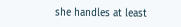she handles at least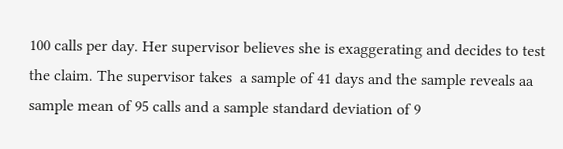100 calls per day. Her supervisor believes she is exaggerating and decides to test the claim. The supervisor takes  a sample of 41 days and the sample reveals aa sample mean of 95 calls and a sample standard deviation of 9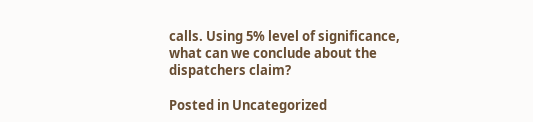calls. Using 5% level of significance, what can we conclude about the dispatchers claim?

Posted in Uncategorized